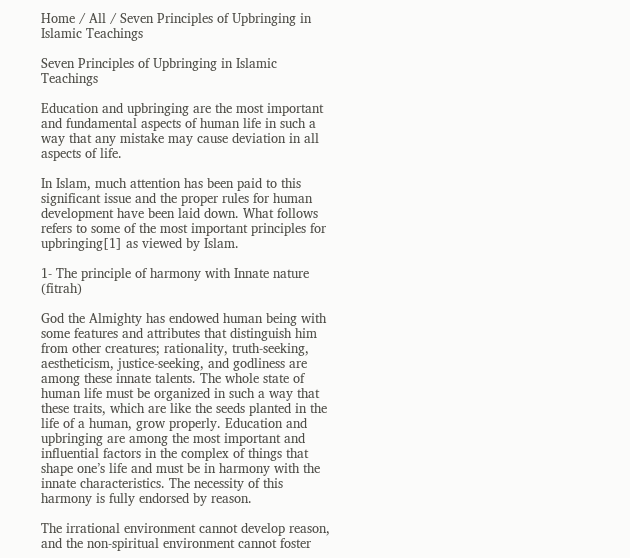Home / All / Seven Principles of Upbringing in Islamic Teachings

Seven Principles of Upbringing in Islamic Teachings

Education and upbringing are the most important and fundamental aspects of human life in such a way that any mistake may cause deviation in all aspects of life.

In Islam, much attention has been paid to this significant issue and the proper rules for human development have been laid down. What follows refers to some of the most important principles for upbringing[1] as viewed by Islam.

1- The principle of harmony with Innate nature (fitrah)

God the Almighty has endowed human being with some features and attributes that distinguish him from other creatures; rationality, truth-seeking, aestheticism, justice-seeking, and godliness are among these innate talents. The whole state of human life must be organized in such a way that these traits, which are like the seeds planted in the life of a human, grow properly. Education and upbringing are among the most important and influential factors in the complex of things that shape one’s life and must be in harmony with the innate characteristics. The necessity of this harmony is fully endorsed by reason.

The irrational environment cannot develop reason, and the non-spiritual environment cannot foster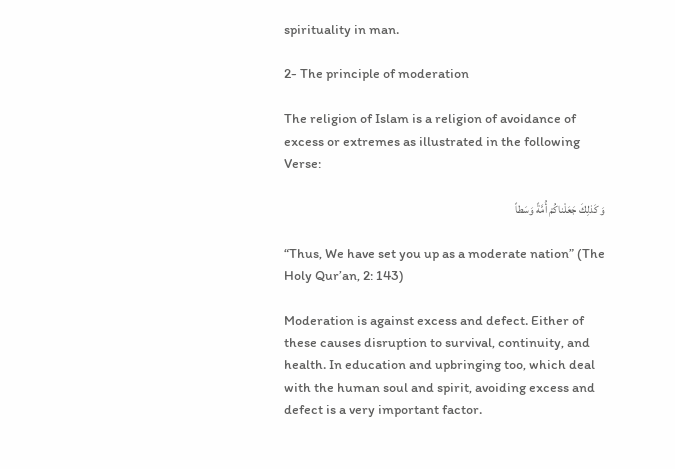spirituality in man.

2- The principle of moderation

The religion of Islam is a religion of avoidance of excess or extremes as illustrated in the following Verse:

وَ كَذلِكَ جَعَلْناكُمْ أُمَّةً وَسَطاً

“Thus, We have set you up as a moderate nation” (The Holy Qur’an, 2: 143)

Moderation is against excess and defect. Either of these causes disruption to survival, continuity, and health. In education and upbringing too, which deal with the human soul and spirit, avoiding excess and defect is a very important factor.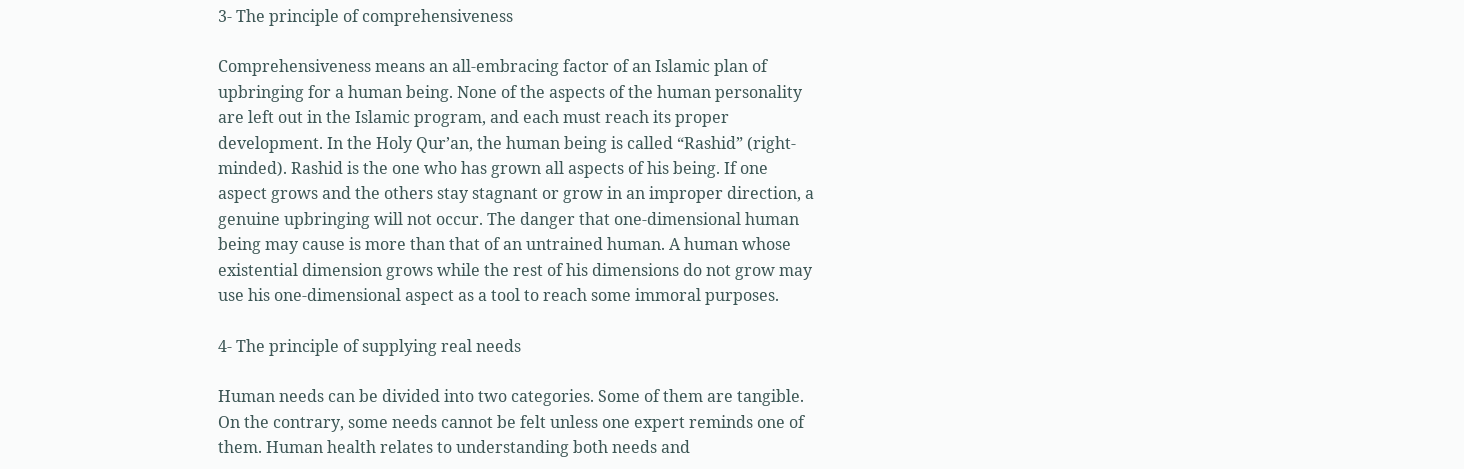3- The principle of comprehensiveness

Comprehensiveness means an all-embracing factor of an Islamic plan of upbringing for a human being. None of the aspects of the human personality are left out in the Islamic program, and each must reach its proper development. In the Holy Qur’an, the human being is called “Rashid” (right-minded). Rashid is the one who has grown all aspects of his being. If one aspect grows and the others stay stagnant or grow in an improper direction, a genuine upbringing will not occur. The danger that one-dimensional human being may cause is more than that of an untrained human. A human whose existential dimension grows while the rest of his dimensions do not grow may use his one-dimensional aspect as a tool to reach some immoral purposes.

4- The principle of supplying real needs

Human needs can be divided into two categories. Some of them are tangible. On the contrary, some needs cannot be felt unless one expert reminds one of them. Human health relates to understanding both needs and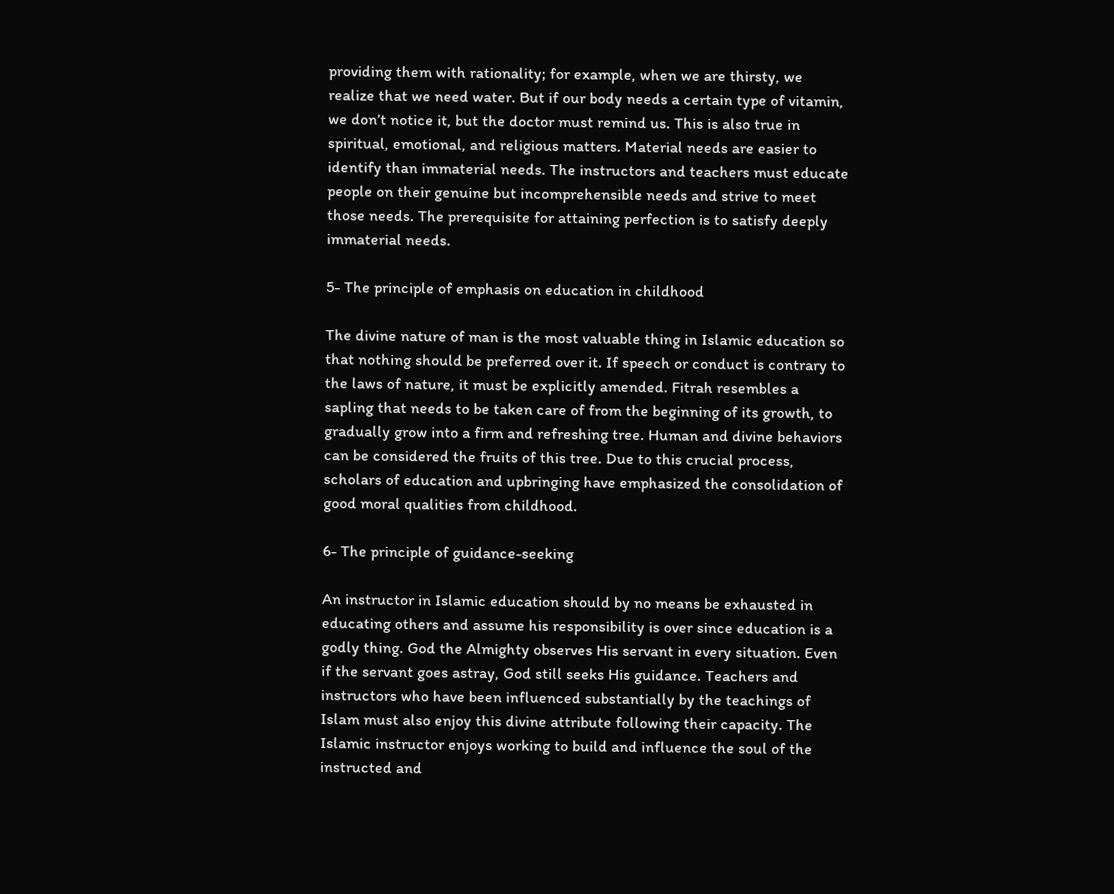providing them with rationality; for example, when we are thirsty, we realize that we need water. But if our body needs a certain type of vitamin, we don’t notice it, but the doctor must remind us. This is also true in spiritual, emotional, and religious matters. Material needs are easier to identify than immaterial needs. The instructors and teachers must educate people on their genuine but incomprehensible needs and strive to meet those needs. The prerequisite for attaining perfection is to satisfy deeply immaterial needs.

5- The principle of emphasis on education in childhood

The divine nature of man is the most valuable thing in Islamic education so that nothing should be preferred over it. If speech or conduct is contrary to the laws of nature, it must be explicitly amended. Fitrah resembles a sapling that needs to be taken care of from the beginning of its growth, to gradually grow into a firm and refreshing tree. Human and divine behaviors can be considered the fruits of this tree. Due to this crucial process, scholars of education and upbringing have emphasized the consolidation of good moral qualities from childhood.

6- The principle of guidance-seeking

An instructor in Islamic education should by no means be exhausted in educating others and assume his responsibility is over since education is a godly thing. God the Almighty observes His servant in every situation. Even if the servant goes astray, God still seeks His guidance. Teachers and instructors who have been influenced substantially by the teachings of Islam must also enjoy this divine attribute following their capacity. The Islamic instructor enjoys working to build and influence the soul of the instructed and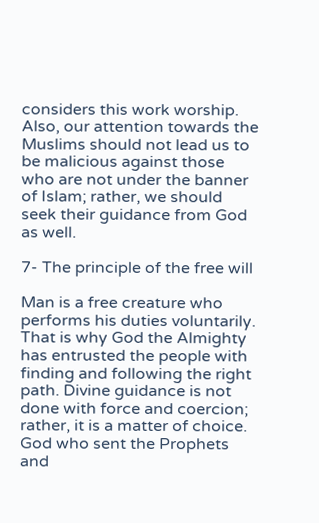considers this work worship. Also, our attention towards the Muslims should not lead us to be malicious against those who are not under the banner of Islam; rather, we should seek their guidance from God as well.

7- The principle of the free will

Man is a free creature who performs his duties voluntarily. That is why God the Almighty has entrusted the people with finding and following the right path. Divine guidance is not done with force and coercion; rather, it is a matter of choice. God who sent the Prophets and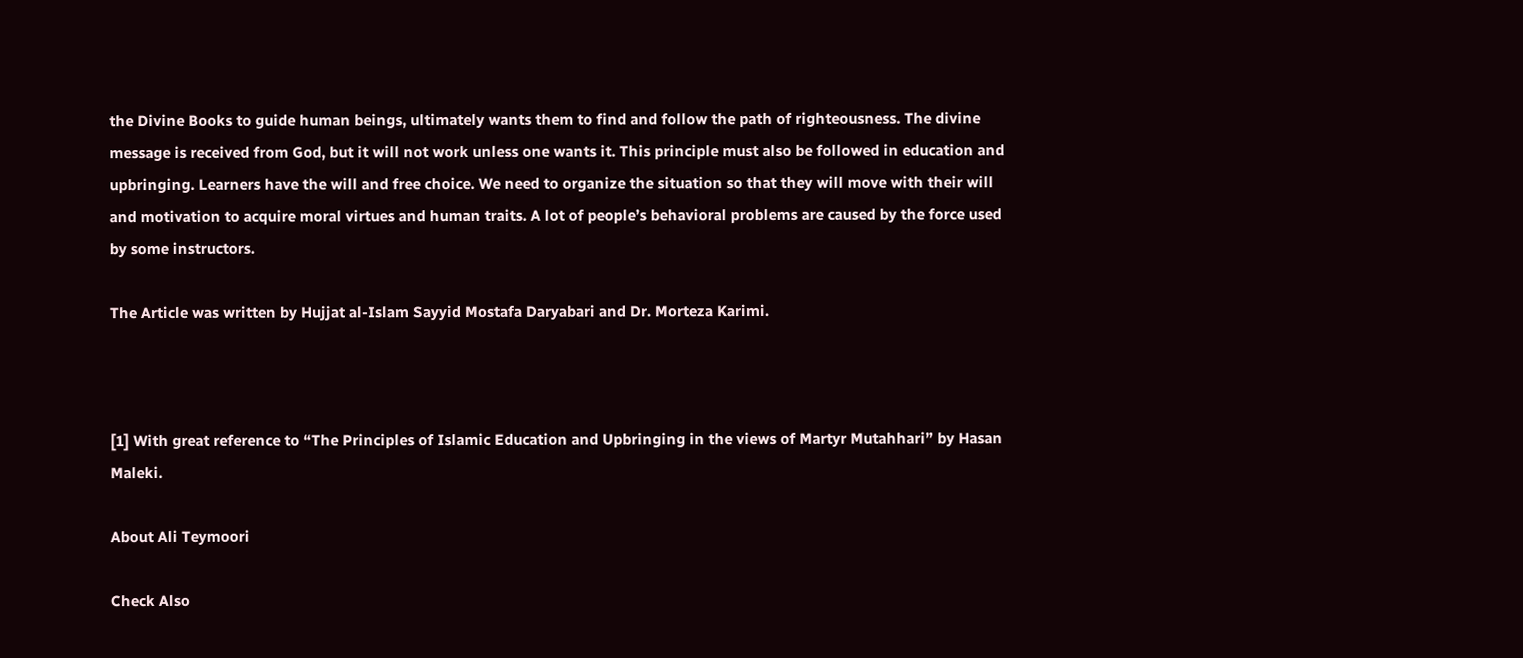the Divine Books to guide human beings, ultimately wants them to find and follow the path of righteousness. The divine message is received from God, but it will not work unless one wants it. This principle must also be followed in education and upbringing. Learners have the will and free choice. We need to organize the situation so that they will move with their will and motivation to acquire moral virtues and human traits. A lot of people’s behavioral problems are caused by the force used by some instructors.

The Article was written by Hujjat al-Islam Sayyid Mostafa Daryabari and Dr. Morteza Karimi.



[1] With great reference to “The Principles of Islamic Education and Upbringing in the views of Martyr Mutahhari” by Hasan Maleki.

About Ali Teymoori

Check Also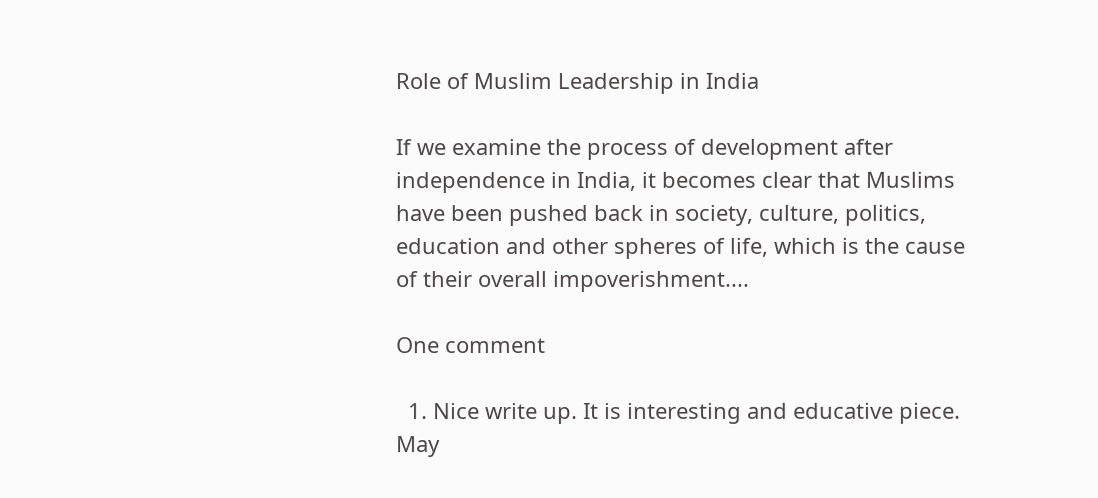Role of Muslim Leadership in India

If we examine the process of development after independence in India, it becomes clear that Muslims have been pushed back in society, culture, politics, education and other spheres of life, which is the cause of their overall impoverishment....

One comment

  1. Nice write up. It is interesting and educative piece. May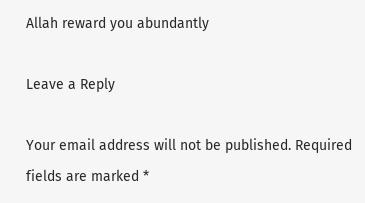Allah reward you abundantly

Leave a Reply

Your email address will not be published. Required fields are marked *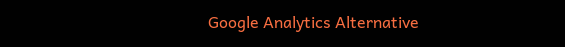Google Analytics Alternative